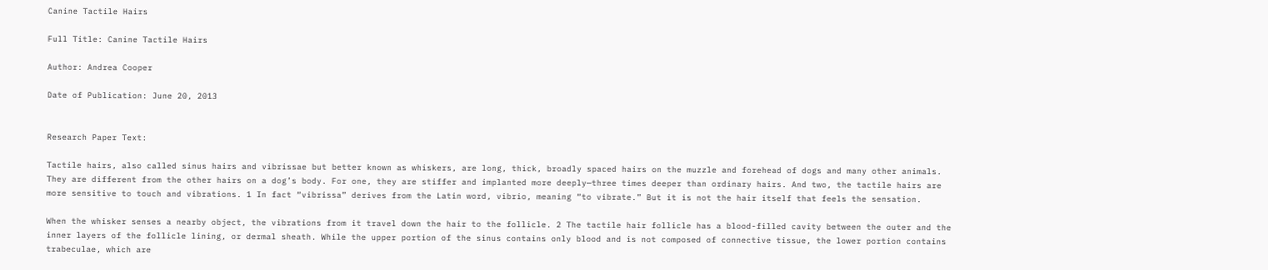Canine Tactile Hairs

Full Title: Canine Tactile Hairs

Author: Andrea Cooper

Date of Publication: June 20, 2013


Research Paper Text:

Tactile hairs, also called sinus hairs and vibrissae but better known as whiskers, are long, thick, broadly spaced hairs on the muzzle and forehead of dogs and many other animals. They are different from the other hairs on a dog’s body. For one, they are stiffer and implanted more deeply—three times deeper than ordinary hairs. And two, the tactile hairs are more sensitive to touch and vibrations. 1 In fact “vibrissa” derives from the Latin word, vibrio, meaning “to vibrate.” But it is not the hair itself that feels the sensation.

When the whisker senses a nearby object, the vibrations from it travel down the hair to the follicle. 2 The tactile hair follicle has a blood-filled cavity between the outer and the inner layers of the follicle lining, or dermal sheath. While the upper portion of the sinus contains only blood and is not composed of connective tissue, the lower portion contains trabeculae, which are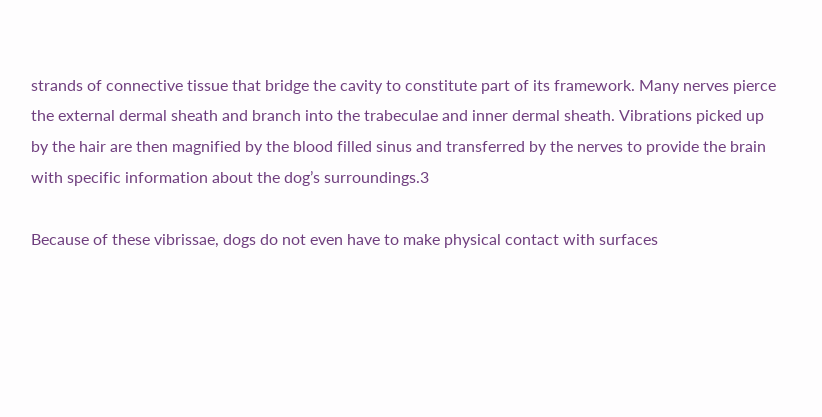strands of connective tissue that bridge the cavity to constitute part of its framework. Many nerves pierce the external dermal sheath and branch into the trabeculae and inner dermal sheath. Vibrations picked up by the hair are then magnified by the blood filled sinus and transferred by the nerves to provide the brain with specific information about the dog’s surroundings.3

Because of these vibrissae, dogs do not even have to make physical contact with surfaces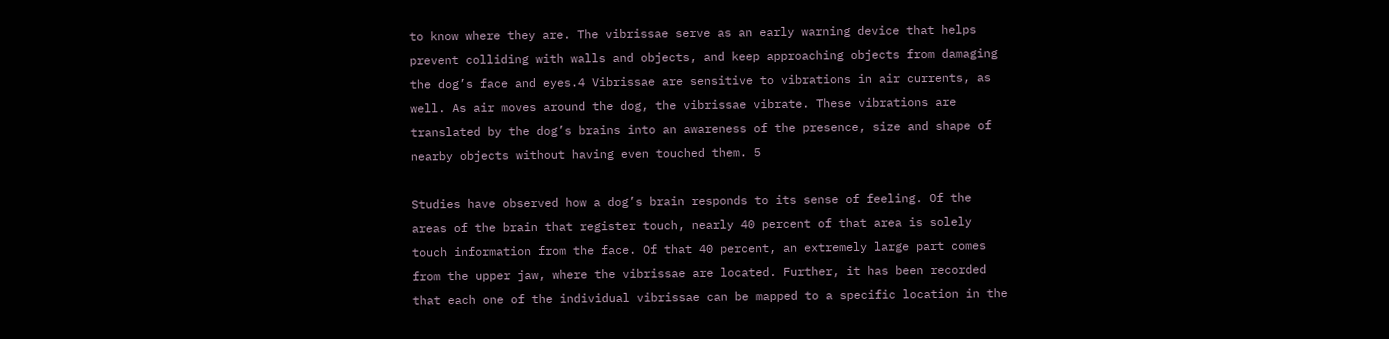to know where they are. The vibrissae serve as an early warning device that helps prevent colliding with walls and objects, and keep approaching objects from damaging the dog’s face and eyes.4 Vibrissae are sensitive to vibrations in air currents, as well. As air moves around the dog, the vibrissae vibrate. These vibrations are translated by the dog’s brains into an awareness of the presence, size and shape of nearby objects without having even touched them. 5

Studies have observed how a dog’s brain responds to its sense of feeling. Of the areas of the brain that register touch, nearly 40 percent of that area is solely touch information from the face. Of that 40 percent, an extremely large part comes from the upper jaw, where the vibrissae are located. Further, it has been recorded that each one of the individual vibrissae can be mapped to a specific location in the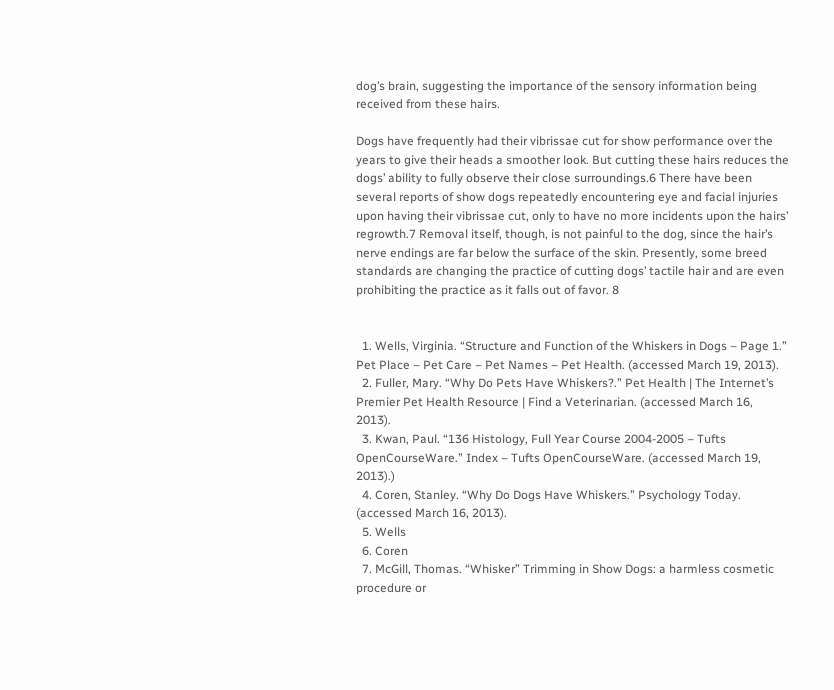dog’s brain, suggesting the importance of the sensory information being received from these hairs.

Dogs have frequently had their vibrissae cut for show performance over the years to give their heads a smoother look. But cutting these hairs reduces the dogs’ ability to fully observe their close surroundings.6 There have been several reports of show dogs repeatedly encountering eye and facial injuries upon having their vibrissae cut, only to have no more incidents upon the hairs’ regrowth.7 Removal itself, though, is not painful to the dog, since the hair’s nerve endings are far below the surface of the skin. Presently, some breed standards are changing the practice of cutting dogs’ tactile hair and are even prohibiting the practice as it falls out of favor. 8


  1. Wells, Virginia. “Structure and Function of the Whiskers in Dogs – Page 1.” Pet Place – Pet Care – Pet Names – Pet Health. (accessed March 19, 2013).
  2. Fuller, Mary. “Why Do Pets Have Whiskers?.” Pet Health | The Internet’s Premier Pet Health Resource | Find a Veterinarian. (accessed March 16, 2013).
  3. Kwan, Paul. “136 Histology, Full Year Course 2004-2005 – Tufts OpenCourseWare.” Index – Tufts OpenCourseWare. (accessed March 19, 2013).)
  4. Coren, Stanley. “Why Do Dogs Have Whiskers.” Psychology Today. (accessed March 16, 2013).
  5. Wells
  6. Coren
  7. McGill, Thomas. “Whisker” Trimming in Show Dogs: a harmless cosmetic procedure or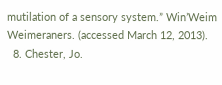mutilation of a sensory system.” Win’Weim Weimeraners. (accessed March 12, 2013).
  8. Chester, Jo.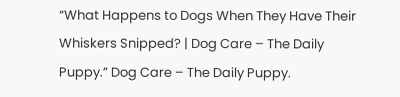“What Happens to Dogs When They Have Their Whiskers Snipped? | Dog Care – The Daily Puppy.” Dog Care – The Daily Puppy.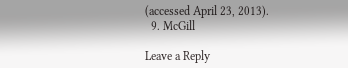(accessed April 23, 2013).
  9. McGill

Leave a Reply